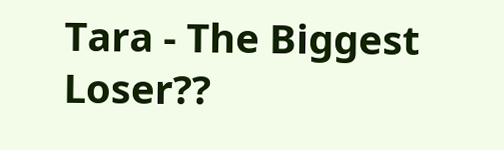Tara - The Biggest Loser??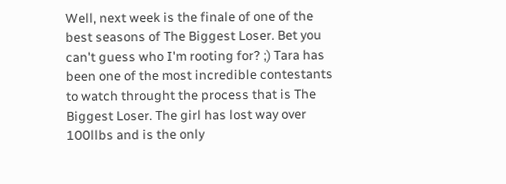Well, next week is the finale of one of the best seasons of The Biggest Loser. Bet you can't guess who I'm rooting for? ;) Tara has been one of the most incredible contestants to watch throught the process that is The Biggest Loser. The girl has lost way over 100llbs and is the only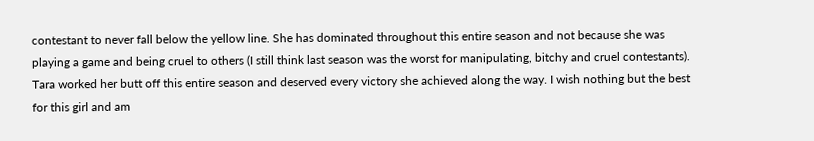contestant to never fall below the yellow line. She has dominated throughout this entire season and not because she was playing a game and being cruel to others (I still think last season was the worst for manipulating, bitchy and cruel contestants). Tara worked her butt off this entire season and deserved every victory she achieved along the way. I wish nothing but the best for this girl and am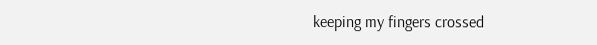keeping my fingers crossed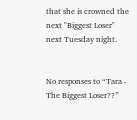that she is crowned the next "Biggest Loser" next Tuesday night.


No responses to “Tara - The Biggest Loser??”